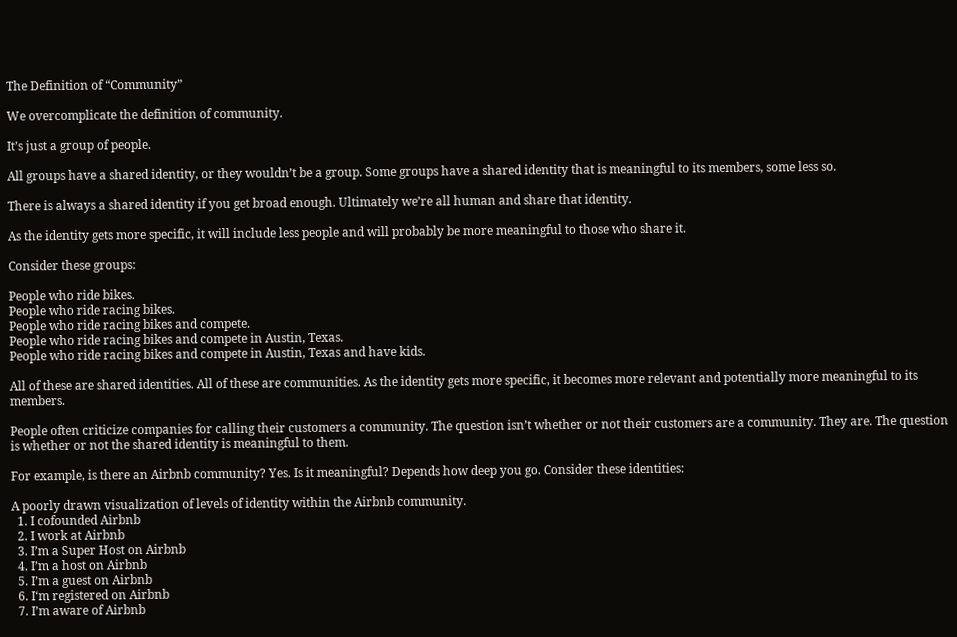The Definition of “Community”

We overcomplicate the definition of community.

It’s just a group of people.

All groups have a shared identity, or they wouldn’t be a group. Some groups have a shared identity that is meaningful to its members, some less so.

There is always a shared identity if you get broad enough. Ultimately we’re all human and share that identity.

As the identity gets more specific, it will include less people and will probably be more meaningful to those who share it.

Consider these groups:

People who ride bikes.
People who ride racing bikes.
People who ride racing bikes and compete.
People who ride racing bikes and compete in Austin, Texas.
People who ride racing bikes and compete in Austin, Texas and have kids.

All of these are shared identities. All of these are communities. As the identity gets more specific, it becomes more relevant and potentially more meaningful to its members.

People often criticize companies for calling their customers a community. The question isn’t whether or not their customers are a community. They are. The question is whether or not the shared identity is meaningful to them.

For example, is there an Airbnb community? Yes. Is it meaningful? Depends how deep you go. Consider these identities:

A poorly drawn visualization of levels of identity within the Airbnb community.
  1. I cofounded Airbnb
  2. I work at Airbnb
  3. I’m a Super Host on Airbnb
  4. I’m a host on Airbnb
  5. I’m a guest on Airbnb
  6. I‘m registered on Airbnb
  7. I’m aware of Airbnb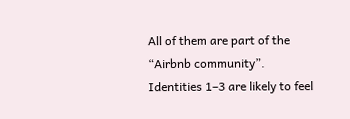All of them are part of the “Airbnb community”. Identities 1–3 are likely to feel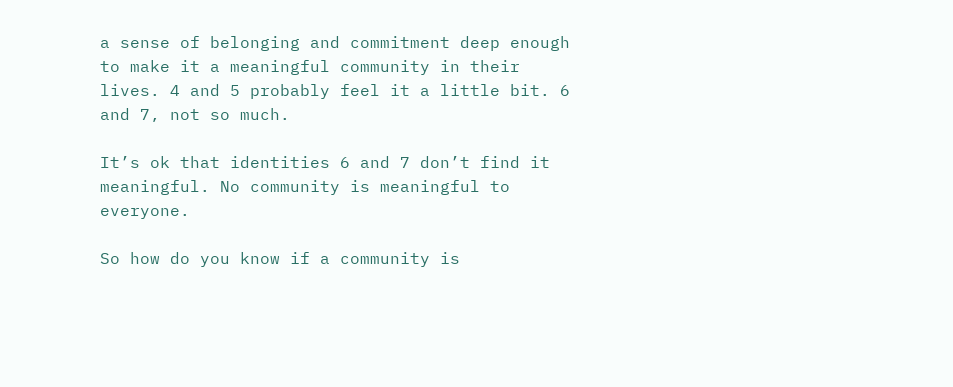a sense of belonging and commitment deep enough to make it a meaningful community in their lives. 4 and 5 probably feel it a little bit. 6 and 7, not so much.

It’s ok that identities 6 and 7 don’t find it meaningful. No community is meaningful to everyone.

So how do you know if a community is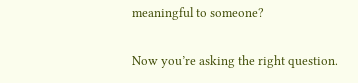meaningful to someone?

Now you’re asking the right question.